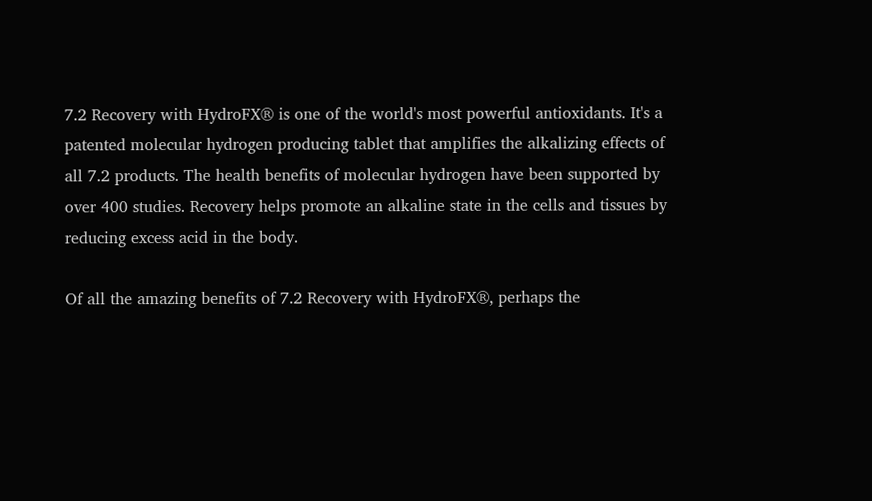7.2 Recovery with HydroFX® is one of the world's most powerful antioxidants. It's a patented molecular hydrogen producing tablet that amplifies the alkalizing effects of all 7.2 products. The health benefits of molecular hydrogen have been supported by over 400 studies. Recovery helps promote an alkaline state in the cells and tissues by reducing excess acid in the body.

Of all the amazing benefits of 7.2 Recovery with HydroFX®, perhaps the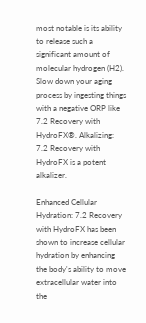most notable is its ability to release such a significant amount of molecular hydrogen (H2). Slow down your aging process by ingesting things with a negative ORP like 7.2 Recovery with HydroFX®. Alkalizing: 7.2 Recovery with HydroFX is a potent alkalizer.

Enhanced Cellular Hydration: 7.2 Recovery with HydroFX has been shown to increase cellular hydration by enhancing the body's ability to move extracellular water into the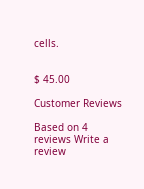cells.


$ 45.00

Customer Reviews

Based on 4 reviews Write a review